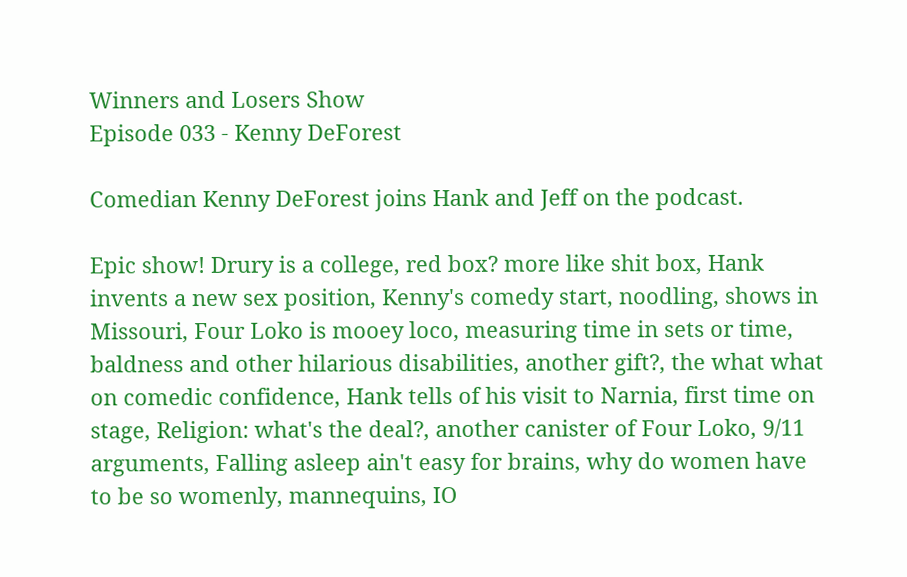Winners and Losers Show
Episode 033 - Kenny DeForest

Comedian Kenny DeForest joins Hank and Jeff on the podcast.

Epic show! Drury is a college, red box? more like shit box, Hank invents a new sex position, Kenny's comedy start, noodling, shows in Missouri, Four Loko is mooey loco, measuring time in sets or time, baldness and other hilarious disabilities, another gift?, the what what on comedic confidence, Hank tells of his visit to Narnia, first time on stage, Religion: what's the deal?, another canister of Four Loko, 9/11 arguments, Falling asleep ain't easy for brains, why do women have to be so womenly, mannequins, IO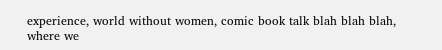experience, world without women, comic book talk blah blah blah, where we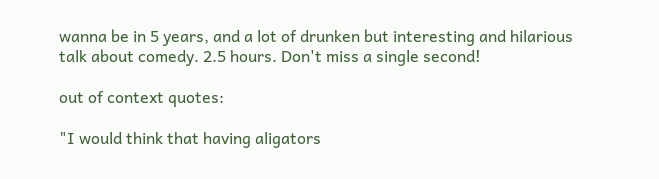wanna be in 5 years, and a lot of drunken but interesting and hilarious talk about comedy. 2.5 hours. Don't miss a single second!

out of context quotes:

"I would think that having aligators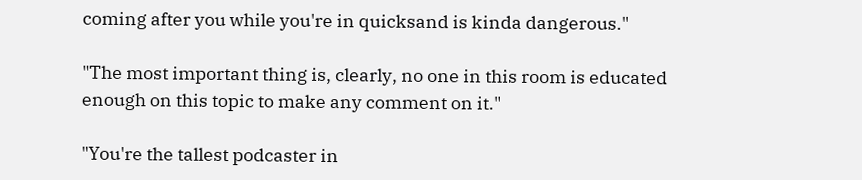coming after you while you're in quicksand is kinda dangerous."

"The most important thing is, clearly, no one in this room is educated enough on this topic to make any comment on it."

"You're the tallest podcaster in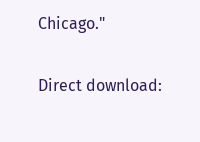Chicago."

Direct download: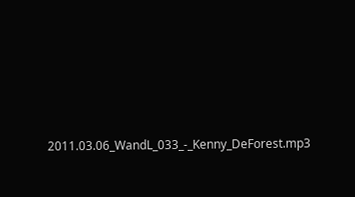2011.03.06_WandL_033_-_Kenny_DeForest.mp3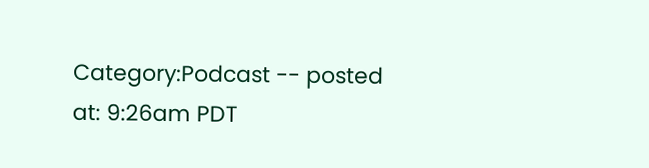Category:Podcast -- posted at: 9:26am PDT